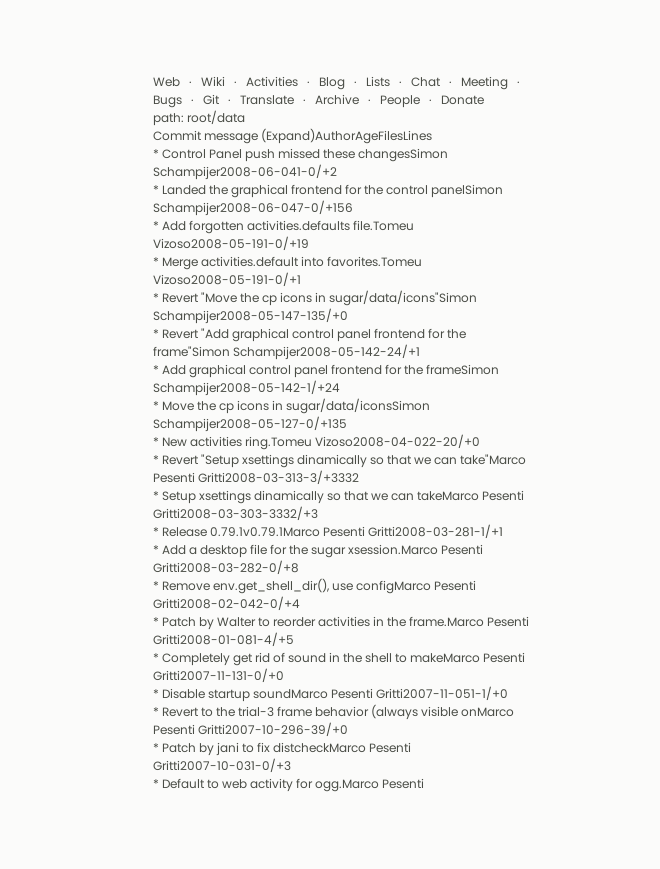Web   ·   Wiki   ·   Activities   ·   Blog   ·   Lists   ·   Chat   ·   Meeting   ·   Bugs   ·   Git   ·   Translate   ·   Archive   ·   People   ·   Donate
path: root/data
Commit message (Expand)AuthorAgeFilesLines
* Control Panel push missed these changesSimon Schampijer2008-06-041-0/+2
* Landed the graphical frontend for the control panelSimon Schampijer2008-06-047-0/+156
* Add forgotten activities.defaults file.Tomeu Vizoso2008-05-191-0/+19
* Merge activities.default into favorites.Tomeu Vizoso2008-05-191-0/+1
* Revert "Move the cp icons in sugar/data/icons"Simon Schampijer2008-05-147-135/+0
* Revert "Add graphical control panel frontend for the frame"Simon Schampijer2008-05-142-24/+1
* Add graphical control panel frontend for the frameSimon Schampijer2008-05-142-1/+24
* Move the cp icons in sugar/data/iconsSimon Schampijer2008-05-127-0/+135
* New activities ring.Tomeu Vizoso2008-04-022-20/+0
* Revert "Setup xsettings dinamically so that we can take"Marco Pesenti Gritti2008-03-313-3/+3332
* Setup xsettings dinamically so that we can takeMarco Pesenti Gritti2008-03-303-3332/+3
* Release 0.79.1v0.79.1Marco Pesenti Gritti2008-03-281-1/+1
* Add a desktop file for the sugar xsession.Marco Pesenti Gritti2008-03-282-0/+8
* Remove env.get_shell_dir(), use configMarco Pesenti Gritti2008-02-042-0/+4
* Patch by Walter to reorder activities in the frame.Marco Pesenti Gritti2008-01-081-4/+5
* Completely get rid of sound in the shell to makeMarco Pesenti Gritti2007-11-131-0/+0
* Disable startup soundMarco Pesenti Gritti2007-11-051-1/+0
* Revert to the trial-3 frame behavior (always visible onMarco Pesenti Gritti2007-10-296-39/+0
* Patch by jani to fix distcheckMarco Pesenti Gritti2007-10-031-0/+3
* Default to web activity for ogg.Marco Pesenti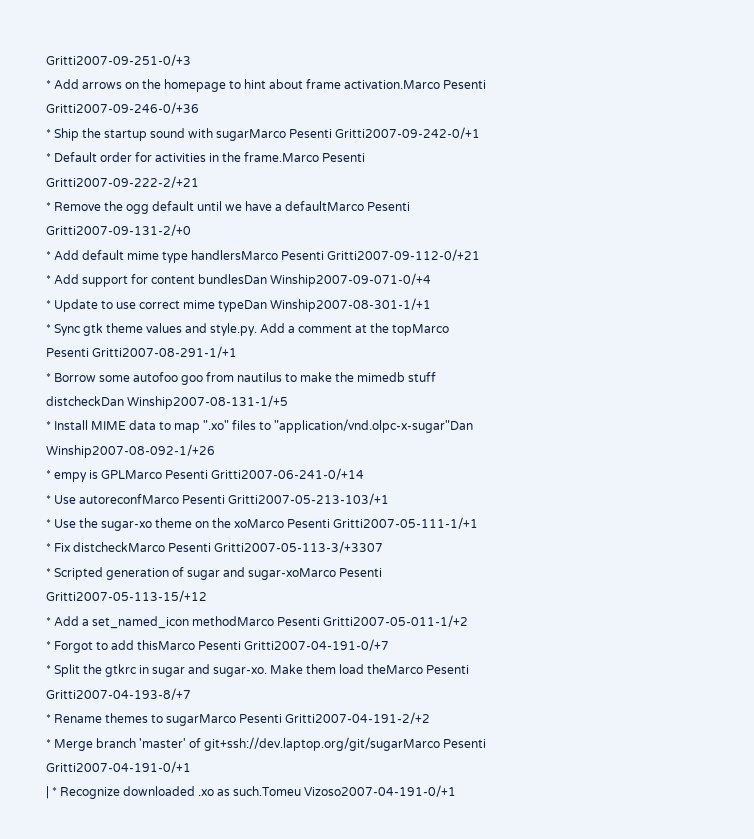Gritti2007-09-251-0/+3
* Add arrows on the homepage to hint about frame activation.Marco Pesenti Gritti2007-09-246-0/+36
* Ship the startup sound with sugarMarco Pesenti Gritti2007-09-242-0/+1
* Default order for activities in the frame.Marco Pesenti Gritti2007-09-222-2/+21
* Remove the ogg default until we have a defaultMarco Pesenti Gritti2007-09-131-2/+0
* Add default mime type handlersMarco Pesenti Gritti2007-09-112-0/+21
* Add support for content bundlesDan Winship2007-09-071-0/+4
* Update to use correct mime typeDan Winship2007-08-301-1/+1
* Sync gtk theme values and style.py. Add a comment at the topMarco Pesenti Gritti2007-08-291-1/+1
* Borrow some autofoo goo from nautilus to make the mimedb stuff distcheckDan Winship2007-08-131-1/+5
* Install MIME data to map ".xo" files to "application/vnd.olpc-x-sugar"Dan Winship2007-08-092-1/+26
* empy is GPLMarco Pesenti Gritti2007-06-241-0/+14
* Use autoreconfMarco Pesenti Gritti2007-05-213-103/+1
* Use the sugar-xo theme on the xoMarco Pesenti Gritti2007-05-111-1/+1
* Fix distcheckMarco Pesenti Gritti2007-05-113-3/+3307
* Scripted generation of sugar and sugar-xoMarco Pesenti Gritti2007-05-113-15/+12
* Add a set_named_icon methodMarco Pesenti Gritti2007-05-011-1/+2
* Forgot to add thisMarco Pesenti Gritti2007-04-191-0/+7
* Split the gtkrc in sugar and sugar-xo. Make them load theMarco Pesenti Gritti2007-04-193-8/+7
* Rename themes to sugarMarco Pesenti Gritti2007-04-191-2/+2
* Merge branch 'master' of git+ssh://dev.laptop.org/git/sugarMarco Pesenti Gritti2007-04-191-0/+1
| * Recognize downloaded .xo as such.Tomeu Vizoso2007-04-191-0/+1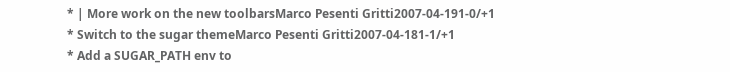* | More work on the new toolbarsMarco Pesenti Gritti2007-04-191-0/+1
* Switch to the sugar themeMarco Pesenti Gritti2007-04-181-1/+1
* Add a SUGAR_PATH env to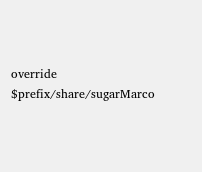override $prefix/share/sugarMarco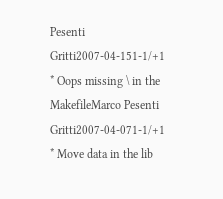Pesenti Gritti2007-04-151-1/+1
* Oops missing \ in the MakefileMarco Pesenti Gritti2007-04-071-1/+1
* Move data in the lib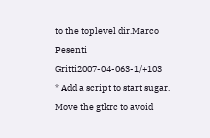to the toplevel dir.Marco Pesenti Gritti2007-04-063-1/+103
* Add a script to start sugar. Move the gtkrc to avoid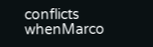conflicts whenMarco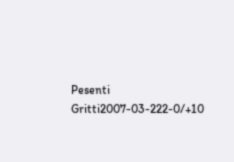Pesenti Gritti2007-03-222-0/+10